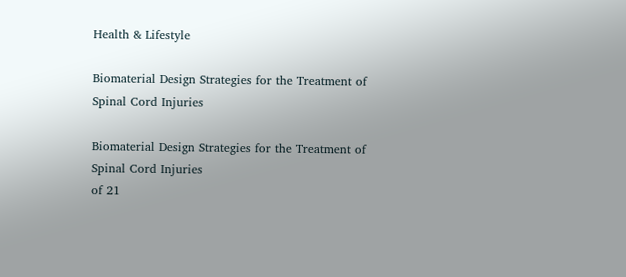Health & Lifestyle

Biomaterial Design Strategies for the Treatment of Spinal Cord Injuries

Biomaterial Design Strategies for the Treatment of Spinal Cord Injuries
of 21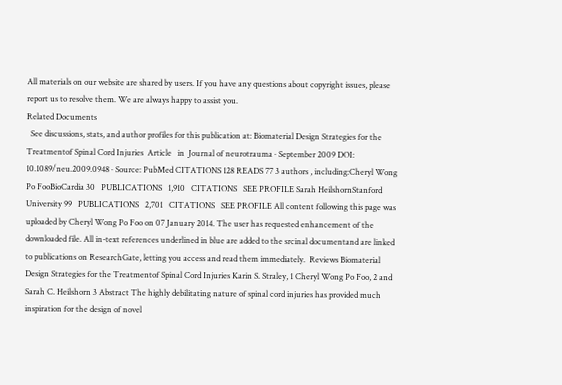All materials on our website are shared by users. If you have any questions about copyright issues, please report us to resolve them. We are always happy to assist you.
Related Documents
  See discussions, stats, and author profiles for this publication at: Biomaterial Design Strategies for the Treatmentof Spinal Cord Injuries  Article   in  Journal of neurotrauma · September 2009 DOI: 10.1089/neu.2009.0948 · Source: PubMed CITATIONS 128 READS 77 3 authors , including:Cheryl Wong Po FooBioCardia 30   PUBLICATIONS   1,910   CITATIONS   SEE PROFILE Sarah HeilshornStanford University 99   PUBLICATIONS   2,701   CITATIONS   SEE PROFILE All content following this page was uploaded by Cheryl Wong Po Foo on 07 January 2014. The user has requested enhancement of the downloaded file. All in-text references underlined in blue are added to the srcinal documentand are linked to publications on ResearchGate, letting you access and read them immediately.  Reviews Biomaterial Design Strategies for the Treatmentof Spinal Cord Injuries Karin S. Straley, 1 Cheryl Wong Po Foo, 2 and Sarah C. Heilshorn 3 Abstract The highly debilitating nature of spinal cord injuries has provided much inspiration for the design of novel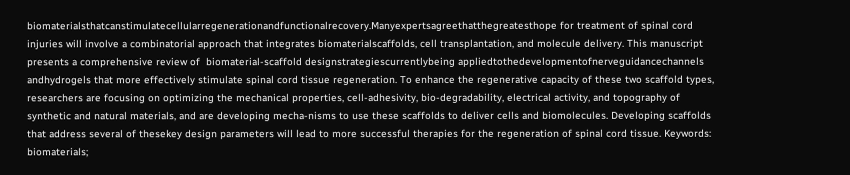biomaterialsthatcanstimulatecellularregenerationandfunctionalrecovery.Manyexpertsagreethatthegreatesthope for treatment of spinal cord injuries will involve a combinatorial approach that integrates biomaterialscaffolds, cell transplantation, and molecule delivery. This manuscript presents a comprehensive review of  biomaterial-scaffold designstrategiescurrentlybeing appliedtothedevelopmentofnerveguidancechannels andhydrogels that more effectively stimulate spinal cord tissue regeneration. To enhance the regenerative capacity of these two scaffold types, researchers are focusing on optimizing the mechanical properties, cell-adhesivity, bio-degradability, electrical activity, and topography of synthetic and natural materials, and are developing mecha-nisms to use these scaffolds to deliver cells and biomolecules. Developing scaffolds that address several of thesekey design parameters will lead to more successful therapies for the regeneration of spinal cord tissue. Keywords:  biomaterials;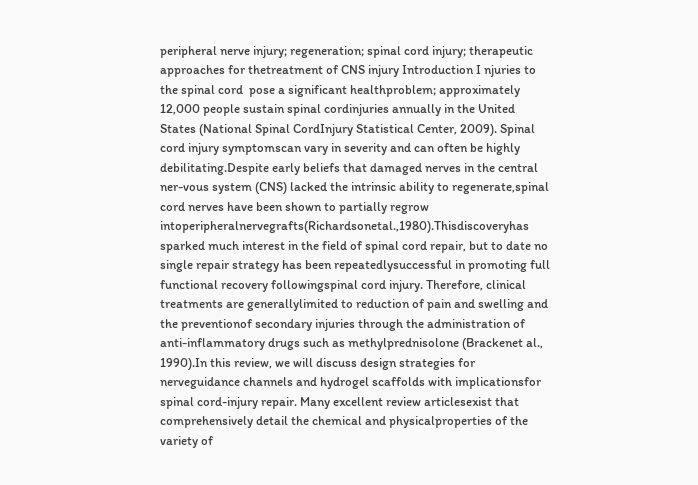peripheral nerve injury; regeneration; spinal cord injury; therapeutic approaches for thetreatment of CNS injury Introduction I njuries to the spinal cord  pose a significant healthproblem; approximately 12,000 people sustain spinal cordinjuries annually in the United States (National Spinal CordInjury Statistical Center, 2009). Spinal cord injury symptomscan vary in severity and can often be highly debilitating.Despite early beliefs that damaged nerves in the central ner-vous system (CNS) lacked the intrinsic ability to regenerate,spinal cord nerves have been shown to partially regrow intoperipheralnervegrafts(Richardsonetal.,1980).Thisdiscoveryhas sparked much interest in the field of spinal cord repair, but to date no single repair strategy has been repeatedlysuccessful in promoting full functional recovery followingspinal cord injury. Therefore, clinical treatments are generallylimited to reduction of pain and swelling and the preventionof secondary injuries through the administration of anti-inflammatory drugs such as methylprednisolone (Brackenet al., 1990).In this review, we will discuss design strategies for nerveguidance channels and hydrogel scaffolds with implicationsfor spinal cord-injury repair. Many excellent review articlesexist that comprehensively detail the chemical and physicalproperties of the variety of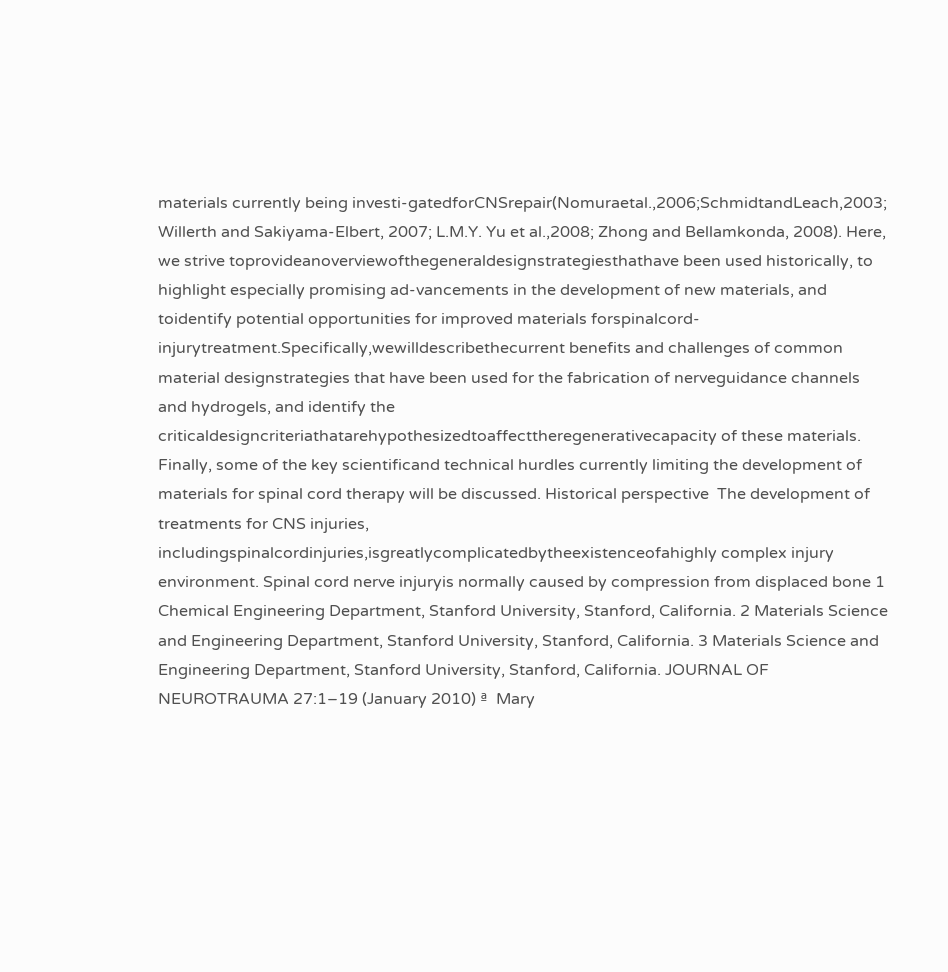materials currently being investi-gatedforCNSrepair(Nomuraetal.,2006;SchmidtandLeach,2003; Willerth and Sakiyama-Elbert, 2007; L.M.Y. Yu et al.,2008; Zhong and Bellamkonda, 2008). Here, we strive toprovideanoverviewofthegeneraldesignstrategiesthathave been used historically, to highlight especially promising ad-vancements in the development of new materials, and toidentify potential opportunities for improved materials forspinalcord-injurytreatment.Specifically,wewilldescribethecurrent benefits and challenges of common material designstrategies that have been used for the fabrication of nerveguidance channels and hydrogels, and identify the criticaldesigncriteriathatarehypothesizedtoaffecttheregenerativecapacity of these materials. Finally, some of the key scientificand technical hurdles currently limiting the development of materials for spinal cord therapy will be discussed. Historical perspective  The development of treatments for CNS injuries, includingspinalcordinjuries,isgreatlycomplicatedbytheexistenceofahighly complex injury environment. Spinal cord nerve injuryis normally caused by compression from displaced bone 1 Chemical Engineering Department, Stanford University, Stanford, California. 2 Materials Science and Engineering Department, Stanford University, Stanford, California. 3 Materials Science and Engineering Department, Stanford University, Stanford, California. JOURNAL OF NEUROTRAUMA 27:1–19 (January 2010) ª  Mary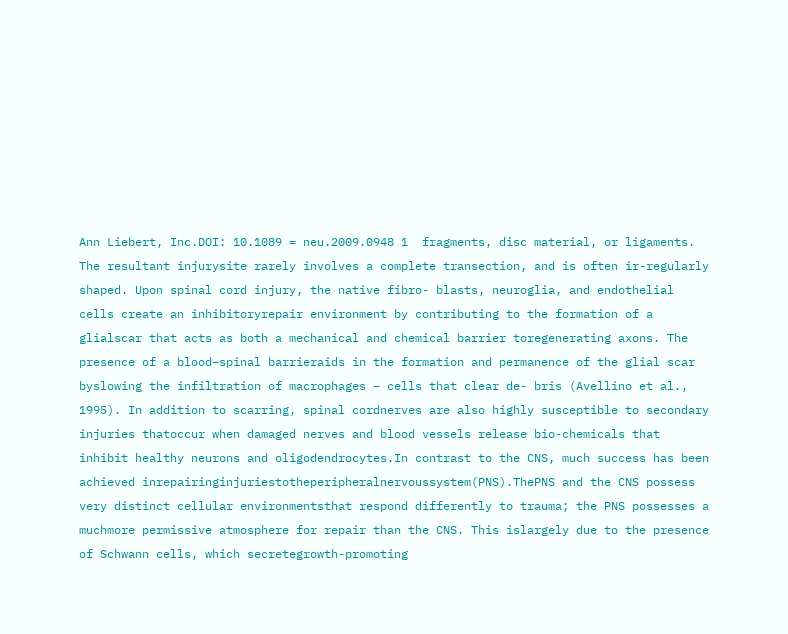Ann Liebert, Inc.DOI: 10.1089 = neu.2009.0948 1  fragments, disc material, or ligaments. The resultant injurysite rarely involves a complete transection, and is often ir-regularly shaped. Upon spinal cord injury, the native fibro- blasts, neuroglia, and endothelial cells create an inhibitoryrepair environment by contributing to the formation of a glialscar that acts as both a mechanical and chemical barrier toregenerating axons. The presence of a blood–spinal barrieraids in the formation and permanence of the glial scar byslowing the infiltration of macrophages – cells that clear de- bris (Avellino et al., 1995). In addition to scarring, spinal cordnerves are also highly susceptible to secondary injuries thatoccur when damaged nerves and blood vessels release bio-chemicals that inhibit healthy neurons and oligodendrocytes.In contrast to the CNS, much success has been achieved inrepairinginjuriestotheperipheralnervoussystem(PNS).ThePNS and the CNS possess very distinct cellular environmentsthat respond differently to trauma; the PNS possesses a muchmore permissive atmosphere for repair than the CNS. This islargely due to the presence of Schwann cells, which secretegrowth-promoting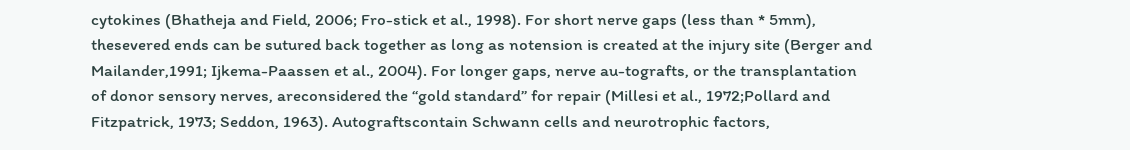cytokines (Bhatheja and Field, 2006; Fro-stick et al., 1998). For short nerve gaps (less than * 5mm), thesevered ends can be sutured back together as long as notension is created at the injury site (Berger and Mailander,1991; Ijkema-Paassen et al., 2004). For longer gaps, nerve au-tografts, or the transplantation of donor sensory nerves, areconsidered the ‘‘gold standard’’ for repair (Millesi et al., 1972;Pollard and Fitzpatrick, 1973; Seddon, 1963). Autograftscontain Schwann cells and neurotrophic factors,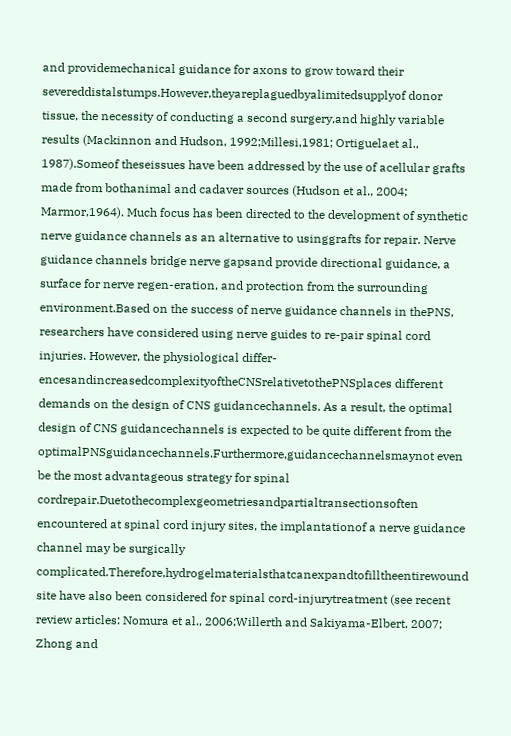and providemechanical guidance for axons to grow toward their severeddistalstumps.However,theyareplaguedbyalimitedsupplyof donor tissue, the necessity of conducting a second surgery,and highly variable results (Mackinnon and Hudson, 1992;Millesi,1981; Ortiguelaet al., 1987).Someof theseissues have been addressed by the use of acellular grafts made from bothanimal and cadaver sources (Hudson et al., 2004; Marmor,1964). Much focus has been directed to the development of synthetic nerve guidance channels as an alternative to usinggrafts for repair. Nerve guidance channels bridge nerve gapsand provide directional guidance, a surface for nerve regen-eration, and protection from the surrounding environment.Based on the success of nerve guidance channels in thePNS, researchers have considered using nerve guides to re-pair spinal cord injuries. However, the physiological differ-encesandincreasedcomplexityoftheCNSrelativetothePNSplaces different demands on the design of CNS guidancechannels. As a result, the optimal design of CNS guidancechannels is expected to be quite different from the optimalPNSguidancechannels.Furthermore,guidancechannelsmaynot even be the most advantageous strategy for spinal cordrepair.Duetothecomplexgeometriesandpartialtransectionsoften encountered at spinal cord injury sites, the implantationof a nerve guidance channel may be surgically complicated.Therefore,hydrogelmaterialsthatcanexpandtofilltheentirewound site have also been considered for spinal cord-injurytreatment (see recent review articles: Nomura et al., 2006;Willerth and Sakiyama-Elbert, 2007; Zhong and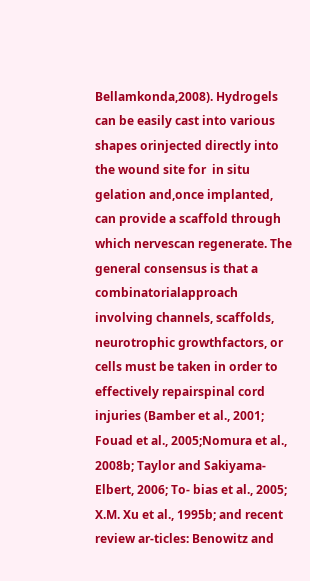Bellamkonda,2008). Hydrogels can be easily cast into various shapes orinjected directly into the wound site for  in situ  gelation and,once implanted, can provide a scaffold through which nervescan regenerate. The general consensus is that a combinatorialapproach involving channels, scaffolds, neurotrophic growthfactors, or cells must be taken in order to effectively repairspinal cord injuries (Bamber et al., 2001; Fouad et al., 2005;Nomura et al., 2008b; Taylor and Sakiyama-Elbert, 2006; To- bias et al., 2005; X.M. Xu et al., 1995b; and recent review ar-ticles: Benowitz and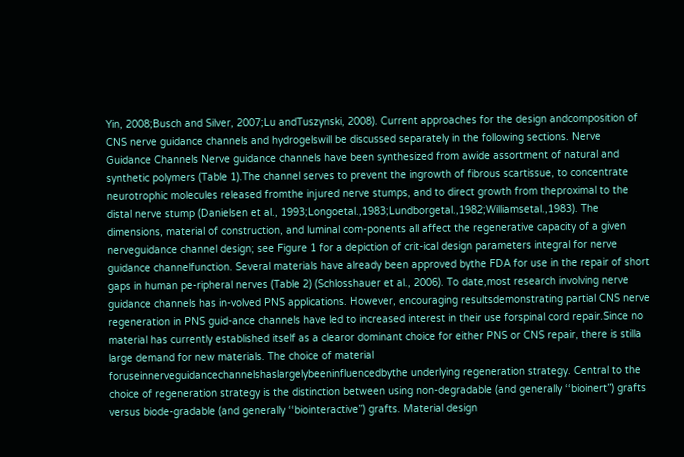Yin, 2008;Busch and Silver, 2007;Lu andTuszynski, 2008). Current approaches for the design andcomposition of CNS nerve guidance channels and hydrogelswill be discussed separately in the following sections. Nerve Guidance Channels Nerve guidance channels have been synthesized from awide assortment of natural and synthetic polymers (Table 1).The channel serves to prevent the ingrowth of fibrous scartissue, to concentrate neurotrophic molecules released fromthe injured nerve stumps, and to direct growth from theproximal to the distal nerve stump (Danielsen et al., 1993;Longoetal.,1983;Lundborgetal.,1982;Williamsetal.,1983). The dimensions, material of construction, and luminal com-ponents all affect the regenerative capacity of a given nerveguidance channel design; see Figure 1 for a depiction of crit-ical design parameters integral for nerve guidance channelfunction. Several materials have already been approved bythe FDA for use in the repair of short gaps in human pe-ripheral nerves (Table 2) (Schlosshauer et al., 2006). To date,most research involving nerve guidance channels has in-volved PNS applications. However, encouraging resultsdemonstrating partial CNS nerve regeneration in PNS guid-ance channels have led to increased interest in their use forspinal cord repair.Since no material has currently established itself as a clearor dominant choice for either PNS or CNS repair, there is stilla large demand for new materials. The choice of material foruseinnerveguidancechannelshaslargelybeeninfluencedbythe underlying regeneration strategy. Central to the choice of regeneration strategy is the distinction between using non-degradable (and generally ‘‘bioinert’’) grafts versus biode-gradable (and generally ‘‘biointeractive’’) grafts. Material design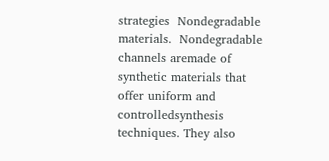strategies  Nondegradable materials.  Nondegradable channels aremade of synthetic materials that offer uniform and controlledsynthesis techniques. They also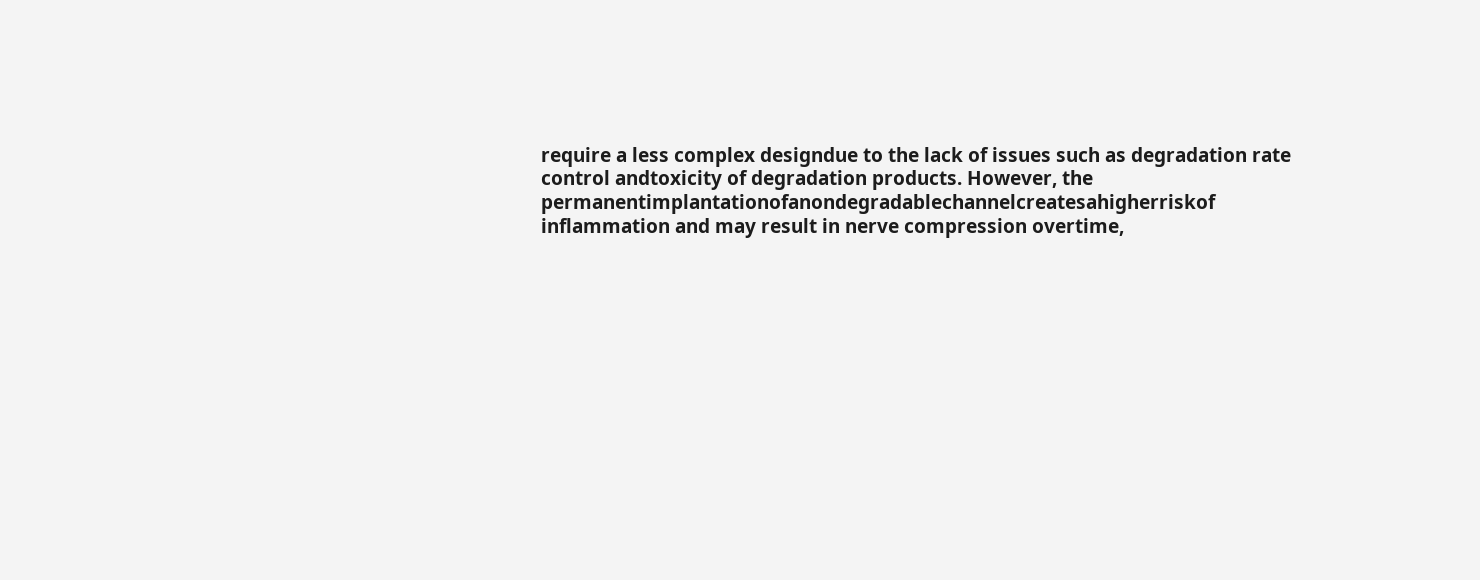require a less complex designdue to the lack of issues such as degradation rate control andtoxicity of degradation products. However, the permanentimplantationofanondegradablechannelcreatesahigherriskof inflammation and may result in nerve compression overtime,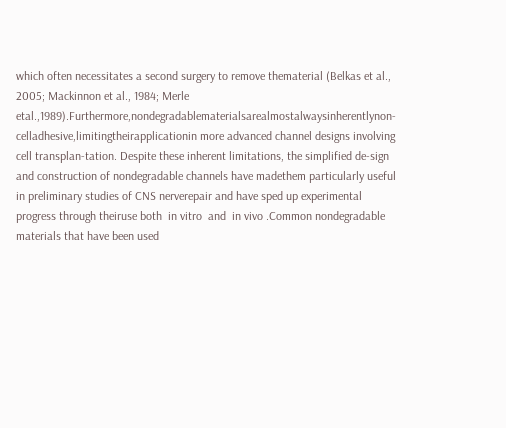which often necessitates a second surgery to remove thematerial (Belkas et al., 2005; Mackinnon et al., 1984; Merle etal.,1989).Furthermore,nondegradablematerialsarealmostalwaysinherentlynon-celladhesive,limitingtheirapplicationin more advanced channel designs involving cell transplan-tation. Despite these inherent limitations, the simplified de-sign and construction of nondegradable channels have madethem particularly useful in preliminary studies of CNS nerverepair and have sped up experimental progress through theiruse both  in vitro  and  in vivo .Common nondegradable materials that have been used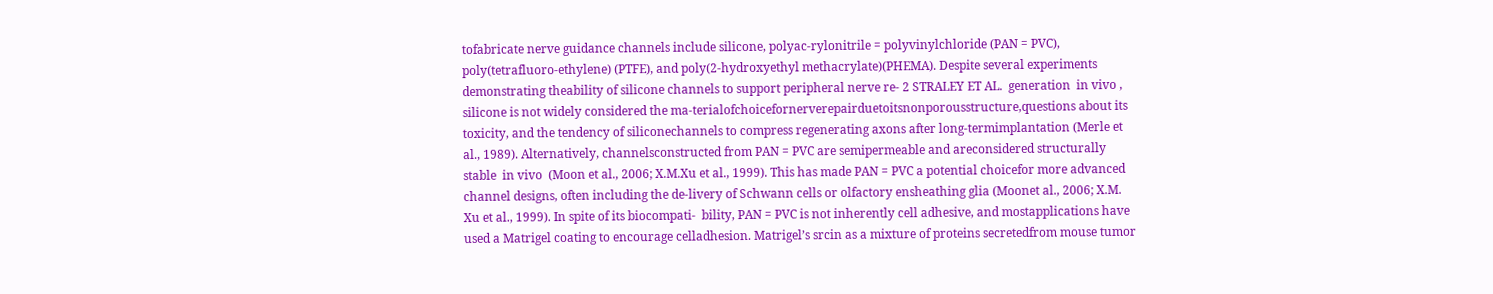tofabricate nerve guidance channels include silicone, polyac-rylonitrile = polyvinylchloride (PAN = PVC), poly(tetrafluoro-ethylene) (PTFE), and poly(2-hydroxyethyl methacrylate)(PHEMA). Despite several experiments demonstrating theability of silicone channels to support peripheral nerve re- 2 STRALEY ET AL.  generation  in vivo , silicone is not widely considered the ma-terialofchoicefornerverepairduetoitsnonporousstructure,questions about its toxicity, and the tendency of siliconechannels to compress regenerating axons after long-termimplantation (Merle et al., 1989). Alternatively, channelsconstructed from PAN = PVC are semipermeable and areconsidered structurally stable  in vivo  (Moon et al., 2006; X.M.Xu et al., 1999). This has made PAN = PVC a potential choicefor more advanced channel designs, often including the de-livery of Schwann cells or olfactory ensheathing glia (Moonet al., 2006; X.M. Xu et al., 1999). In spite of its biocompati-  bility, PAN = PVC is not inherently cell adhesive, and mostapplications have used a Matrigel coating to encourage celladhesion. Matrigel’s srcin as a mixture of proteins secretedfrom mouse tumor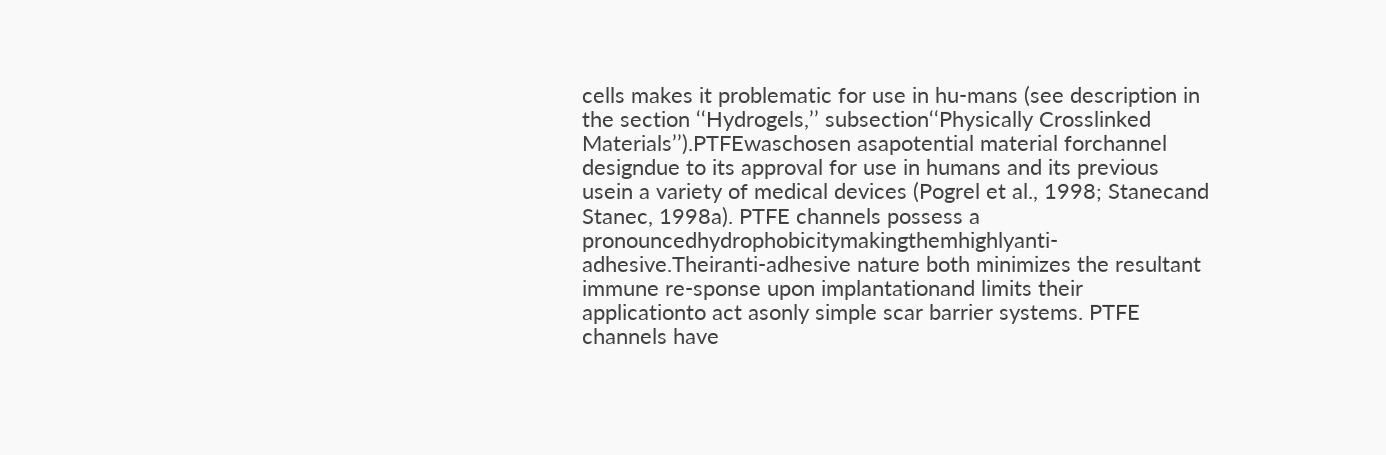cells makes it problematic for use in hu-mans (see description in the section ‘‘Hydrogels,’’ subsection‘‘Physically Crosslinked Materials’’).PTFEwaschosen asapotential material forchannel designdue to its approval for use in humans and its previous usein a variety of medical devices (Pogrel et al., 1998; Stanecand Stanec, 1998a). PTFE channels possess a pronouncedhydrophobicitymakingthemhighlyanti-adhesive.Theiranti-adhesive nature both minimizes the resultant immune re-sponse upon implantationand limits their applicationto act asonly simple scar barrier systems. PTFE channels have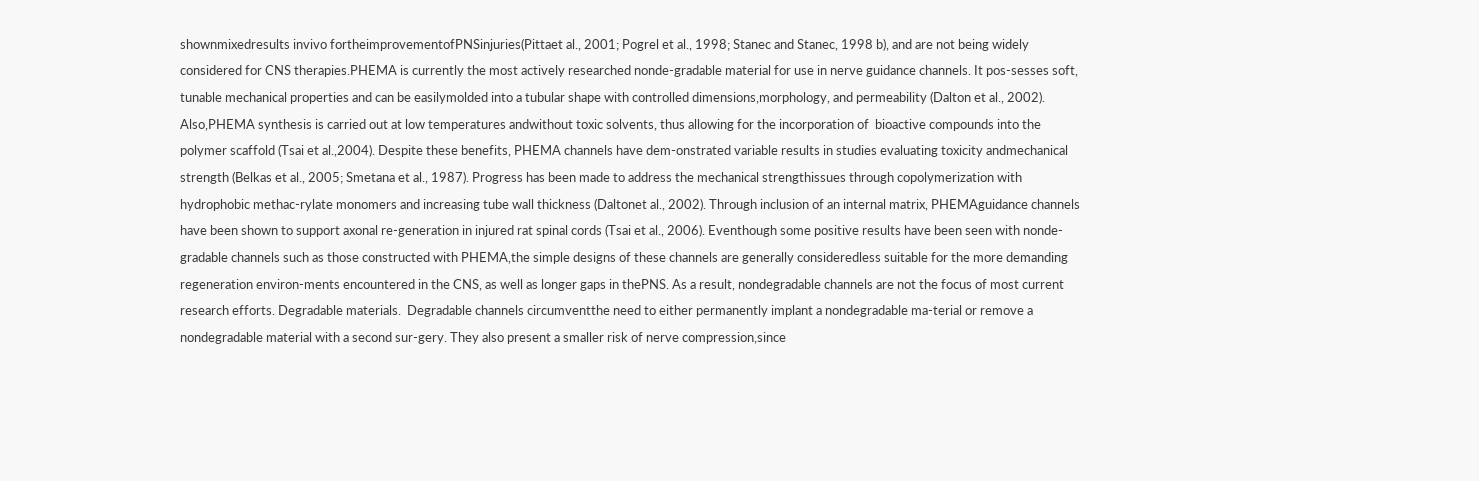shownmixedresults invivo fortheimprovementofPNSinjuries(Pittaet al., 2001; Pogrel et al., 1998; Stanec and Stanec, 1998 b), and are not being widely considered for CNS therapies.PHEMA is currently the most actively researched nonde-gradable material for use in nerve guidance channels. It pos-sesses soft, tunable mechanical properties and can be easilymolded into a tubular shape with controlled dimensions,morphology, and permeability (Dalton et al., 2002). Also,PHEMA synthesis is carried out at low temperatures andwithout toxic solvents, thus allowing for the incorporation of  bioactive compounds into the polymer scaffold (Tsai et al.,2004). Despite these benefits, PHEMA channels have dem-onstrated variable results in studies evaluating toxicity andmechanical strength (Belkas et al., 2005; Smetana et al., 1987). Progress has been made to address the mechanical strengthissues through copolymerization with hydrophobic methac-rylate monomers and increasing tube wall thickness (Daltonet al., 2002). Through inclusion of an internal matrix, PHEMAguidance channels have been shown to support axonal re-generation in injured rat spinal cords (Tsai et al., 2006). Eventhough some positive results have been seen with nonde-gradable channels such as those constructed with PHEMA,the simple designs of these channels are generally consideredless suitable for the more demanding regeneration environ-ments encountered in the CNS, as well as longer gaps in thePNS. As a result, nondegradable channels are not the focus of most current research efforts. Degradable materials.  Degradable channels circumventthe need to either permanently implant a nondegradable ma-terial or remove a nondegradable material with a second sur-gery. They also present a smaller risk of nerve compression,since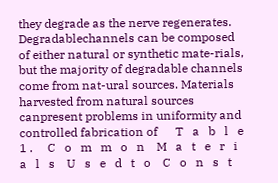they degrade as the nerve regenerates. Degradablechannels can be composed of either natural or synthetic mate-rials, but the majority of degradable channels come from nat-ural sources. Materials harvested from natural sources canpresent problems in uniformity and controlled fabrication of      T   a   b   l   e     1 .     C   o   m   m   o   n    M   a   t   e   r   i   a   l   s    U   s   e   d   t   o    C   o   n   s   t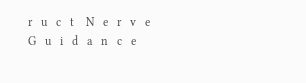r   u   c   t    N   e   r   v   e    G   u   i   d   a   n   c   e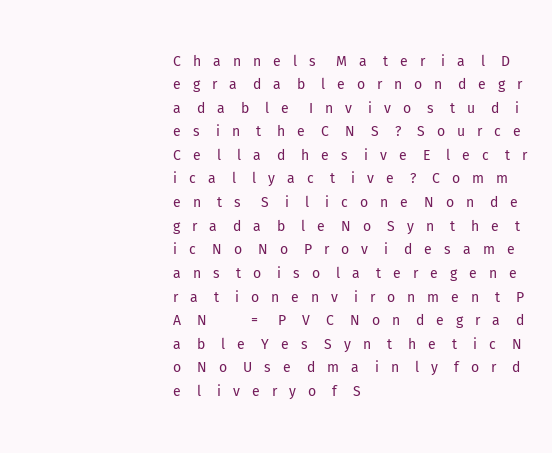C   h   a   n   n   e   l   s     M   a    t   e   r    i   a    l    D   e   g   r   a    d   a    b    l   e   o   r   n   o   n    d   e   g   r   a    d   a    b    l   e     I   n   v    i   v   o    s    t   u    d    i   e   s    i   n    t    h   e    C    N    S    ?    S   o   u   r   c   e    C   e    l    l   a    d    h   e   s    i   v   e    E    l   e   c    t   r    i   c   a    l    l   y   a   c    t    i   v   e    ?    C   o   m   m   e   n    t   s     S    i    l    i   c   o   n   e    N   o   n    d   e   g   r   a    d   a    b    l   e    N   o    S   y   n    t    h   e    t    i   c    N   o    N   o    P   r   o   v    i    d   e   s   a   m   e   a   n   s    t   o    i   s   o    l   a    t   e   r   e   g   e   n   e   r   a    t    i   o   n   e   n   v    i   r   o   n   m   e   n    t    P    A    N           =     P    V    C    N   o   n    d   e   g   r   a    d   a    b    l   e    Y   e   s    S   y   n    t    h   e    t    i   c    N   o    N   o    U   s   e    d   m   a    i   n    l   y    f   o   r    d   e    l    i   v   e   r   y   o    f    S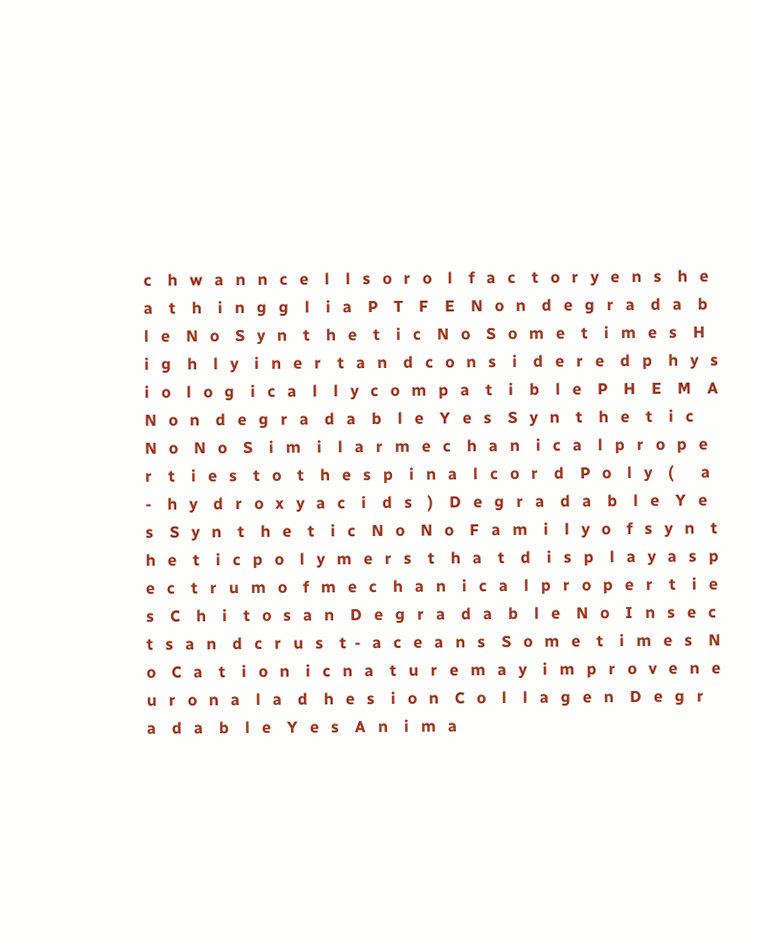c    h   w   a   n   n   c   e    l    l   s   o   r   o    l    f   a   c    t   o   r   y   e   n   s    h   e   a    t    h    i   n   g   g    l    i   a    P    T    F    E    N   o   n    d   e   g   r   a    d   a    b    l   e    N   o    S   y   n    t    h   e    t    i   c    N   o    S   o   m   e    t    i   m   e   s    H    i   g    h    l   y    i   n   e   r    t   a   n    d   c   o   n   s    i    d   e   r   e    d   p    h   y   s    i   o    l   o   g    i   c   a    l    l   y   c   o   m   p   a    t    i    b    l   e    P    H    E    M    A    N   o   n    d   e   g   r   a    d   a    b    l   e    Y   e   s    S   y   n    t    h   e    t    i   c    N   o    N   o    S    i   m    i    l   a   r   m   e   c    h   a   n    i   c   a    l   p   r   o   p   e   r    t    i   e   s    t   o    t    h   e   s   p    i   n   a    l   c   o   r    d    P   o    l   y    (       a   -    h   y    d   r   o   x   y   a   c    i    d   s    )    D   e   g   r   a    d   a    b    l   e    Y   e   s    S   y   n    t    h   e    t    i   c    N   o    N   o    F   a   m    i    l   y   o    f   s   y   n    t    h   e    t    i   c   p   o    l   y   m   e   r   s    t    h   a    t    d    i   s   p    l   a   y   a   s   p   e   c    t   r   u   m   o    f   m   e   c    h   a   n    i   c   a    l   p   r   o   p   e   r    t    i   e   s    C    h    i    t   o   s   a   n    D   e   g   r   a    d   a    b    l   e    N   o    I   n   s   e   c    t   s   a   n    d   c   r   u   s    t  -   a   c   e   a   n   s    S   o   m   e    t    i   m   e   s    N   o    C   a    t    i   o   n    i   c   n   a    t   u   r   e   m   a   y    i   m   p   r   o   v   e   n   e   u   r   o   n   a    l   a    d    h   e   s    i   o   n    C   o    l    l   a   g   e   n    D   e   g   r   a    d   a    b    l   e    Y   e   s    A   n    i   m   a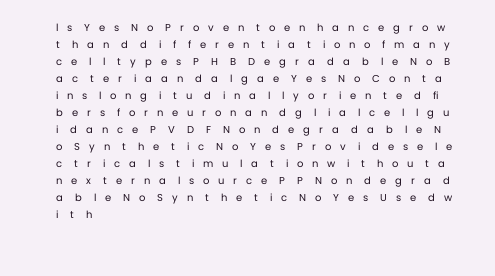l   s    Y   e   s    N   o    P   r   o   v   e   n    t   o   e   n    h   a   n   c   e   g   r   o   w    t    h   a   n    d    d    i    f    f   e   r   e   n    t    i   a    t    i   o   n   o    f   m   a   n   y   c   e    l    l    t   y   p   e   s    P    H    B    D   e   g   r   a    d   a    b    l   e    N   o    B   a   c    t   e   r    i   a   a   n    d   a    l   g   a   e    Y   e   s    N   o    C   o   n    t   a    i   n   s    l   o   n   g    i    t   u    d    i   n   a    l    l   y   o   r    i   e   n    t   e    d    fi    b   e   r   s    f   o   r   n   e   u   r   o   n   a   n    d   g    l    i   a    l   c   e    l    l   g   u    i    d   a   n   c   e    P    V    D    F    N   o   n    d   e   g   r   a    d   a    b    l   e    N   o    S   y   n    t    h   e    t    i   c    N   o    Y   e   s    P   r   o   v    i    d   e   s   e    l   e   c    t   r    i   c   a    l   s    t    i   m   u    l   a    t    i   o   n   w    i    t    h   o   u    t   a   n   e   x    t   e   r   n   a    l   s   o   u   r   c   e    P    P    N   o   n    d   e   g   r   a    d   a    b    l   e    N   o    S   y   n    t    h   e    t    i   c    N   o    Y   e   s    U   s   e    d   w    i    t    h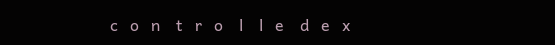c   o   n    t   r   o    l    l   e    d   e   x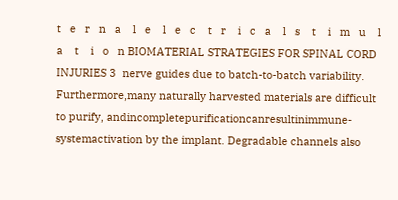t   e   r   n   a    l   e    l   e   c    t   r    i   c   a    l   s    t    i   m   u    l   a    t    i   o   n BIOMATERIAL STRATEGIES FOR SPINAL CORD INJURIES 3  nerve guides due to batch-to-batch variability. Furthermore,many naturally harvested materials are difficult to purify, andincompletepurificationcanresultinimmune-systemactivation by the implant. Degradable channels also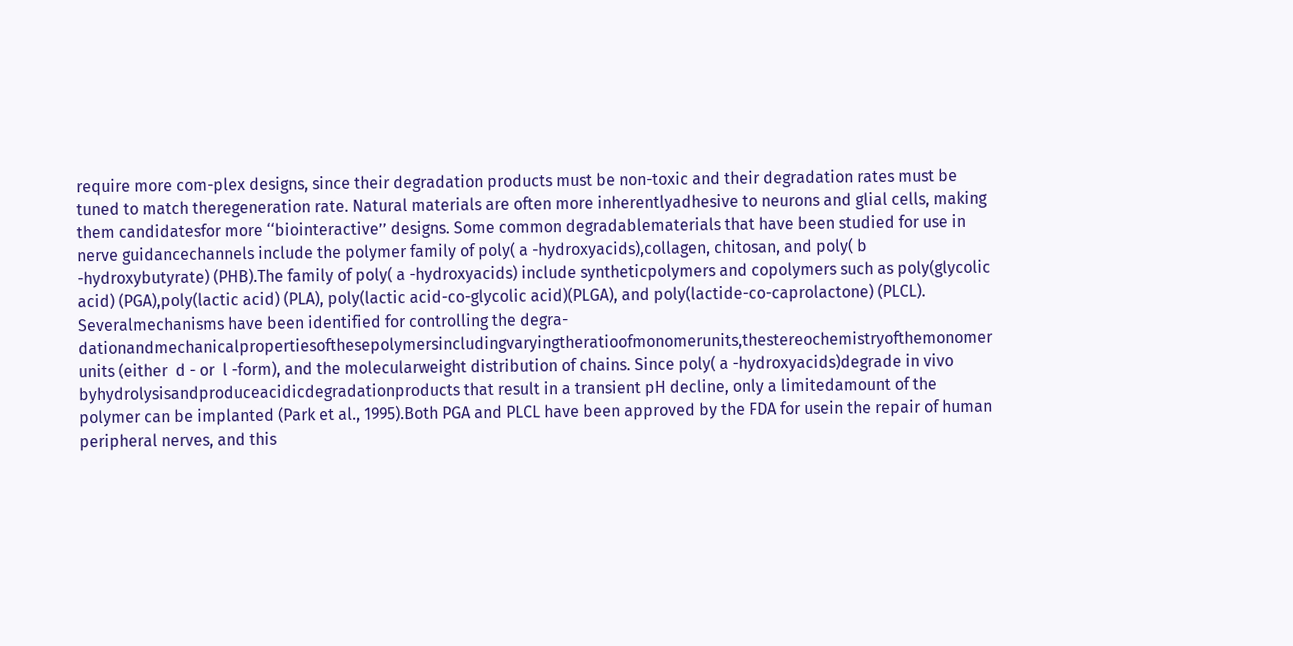require more com-plex designs, since their degradation products must be non-toxic and their degradation rates must be tuned to match theregeneration rate. Natural materials are often more inherentlyadhesive to neurons and glial cells, making them candidatesfor more ‘‘biointeractive’’ designs. Some common degradablematerials that have been studied for use in nerve guidancechannels include the polymer family of poly( a -hydroxyacids),collagen, chitosan, and poly( b -hydroxybutyrate) (PHB).The family of poly( a -hydroxyacids) include syntheticpolymers and copolymers such as poly(glycolic acid) (PGA),poly(lactic acid) (PLA), poly(lactic acid-co-glycolic acid)(PLGA), and poly(lactide-co-caprolactone) (PLCL). Severalmechanisms have been identified for controlling the degra-dationandmechanicalpropertiesofthesepolymersincludingvaryingtheratioofmonomerunits,thestereochemistryofthemonomer units (either  d - or  l -form), and the molecularweight distribution of chains. Since poly( a -hydroxyacids)degrade in vivo  byhydrolysisandproduceacidicdegradationproducts that result in a transient pH decline, only a limitedamount of the polymer can be implanted (Park et al., 1995).Both PGA and PLCL have been approved by the FDA for usein the repair of human peripheral nerves, and this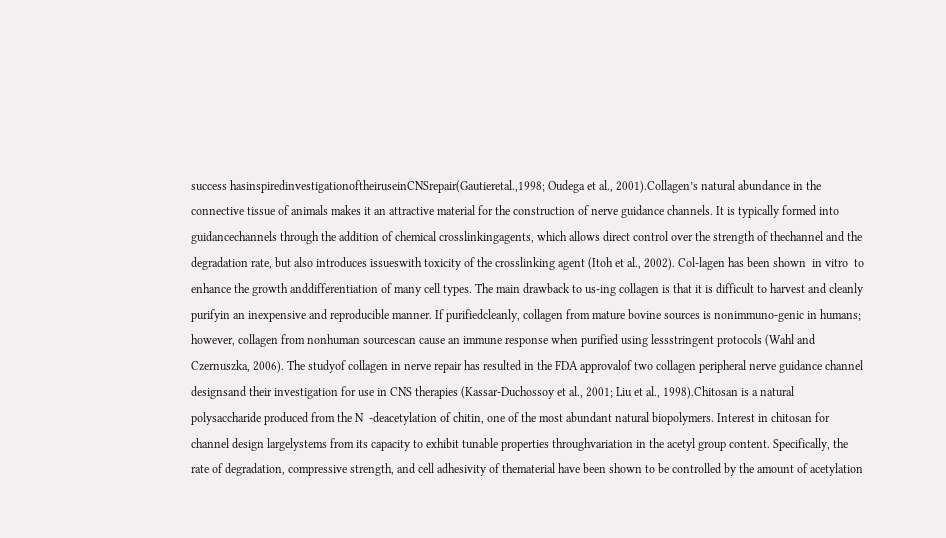success hasinspiredinvestigationoftheiruseinCNSrepair(Gautieretal.,1998; Oudega et al., 2001).Collagen’s natural abundance in the connective tissue of animals makes it an attractive material for the construction of nerve guidance channels. It is typically formed into guidancechannels through the addition of chemical crosslinkingagents, which allows direct control over the strength of thechannel and the degradation rate, but also introduces issueswith toxicity of the crosslinking agent (Itoh et al., 2002). Col-lagen has been shown  in vitro  to enhance the growth anddifferentiation of many cell types. The main drawback to us-ing collagen is that it is difficult to harvest and cleanly purifyin an inexpensive and reproducible manner. If purifiedcleanly, collagen from mature bovine sources is nonimmuno-genic in humans; however, collagen from nonhuman sourcescan cause an immune response when purified using lessstringent protocols (Wahl and Czernuszka, 2006). The studyof collagen in nerve repair has resulted in the FDA approvalof two collagen peripheral nerve guidance channel designsand their investigation for use in CNS therapies (Kassar-Duchossoy et al., 2001; Liu et al., 1998).Chitosan is a natural polysaccharide produced from the N  -deacetylation of chitin, one of the most abundant natural biopolymers. Interest in chitosan for channel design largelystems from its capacity to exhibit tunable properties throughvariation in the acetyl group content. Specifically, the rate of degradation, compressive strength, and cell adhesivity of thematerial have been shown to be controlled by the amount of acetylation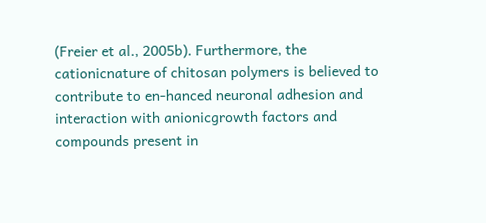(Freier et al., 2005b). Furthermore, the cationicnature of chitosan polymers is believed to contribute to en-hanced neuronal adhesion and interaction with anionicgrowth factors and compounds present in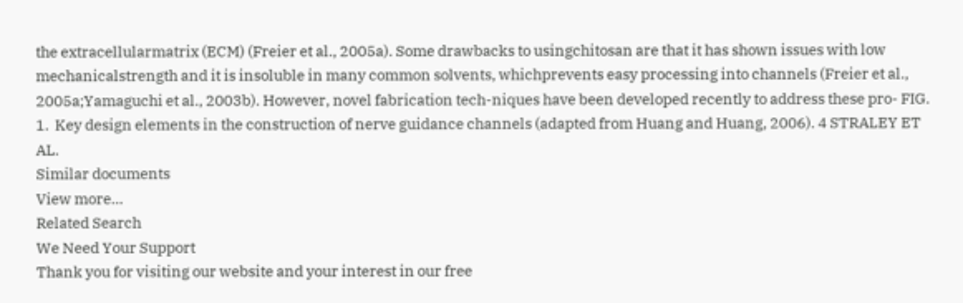the extracellularmatrix (ECM) (Freier et al., 2005a). Some drawbacks to usingchitosan are that it has shown issues with low mechanicalstrength and it is insoluble in many common solvents, whichprevents easy processing into channels (Freier et al., 2005a;Yamaguchi et al., 2003b). However, novel fabrication tech-niques have been developed recently to address these pro- FIG. 1.  Key design elements in the construction of nerve guidance channels (adapted from Huang and Huang, 2006). 4 STRALEY ET AL.
Similar documents
View more...
Related Search
We Need Your Support
Thank you for visiting our website and your interest in our free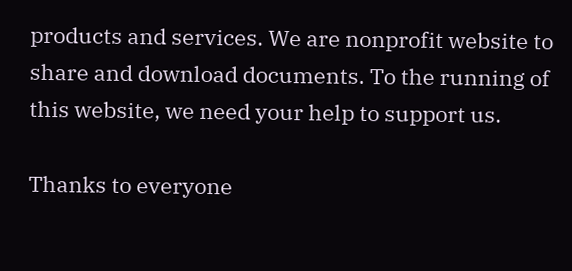products and services. We are nonprofit website to share and download documents. To the running of this website, we need your help to support us.

Thanks to everyone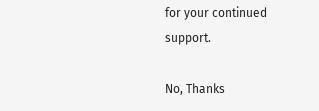for your continued support.

No, Thanks